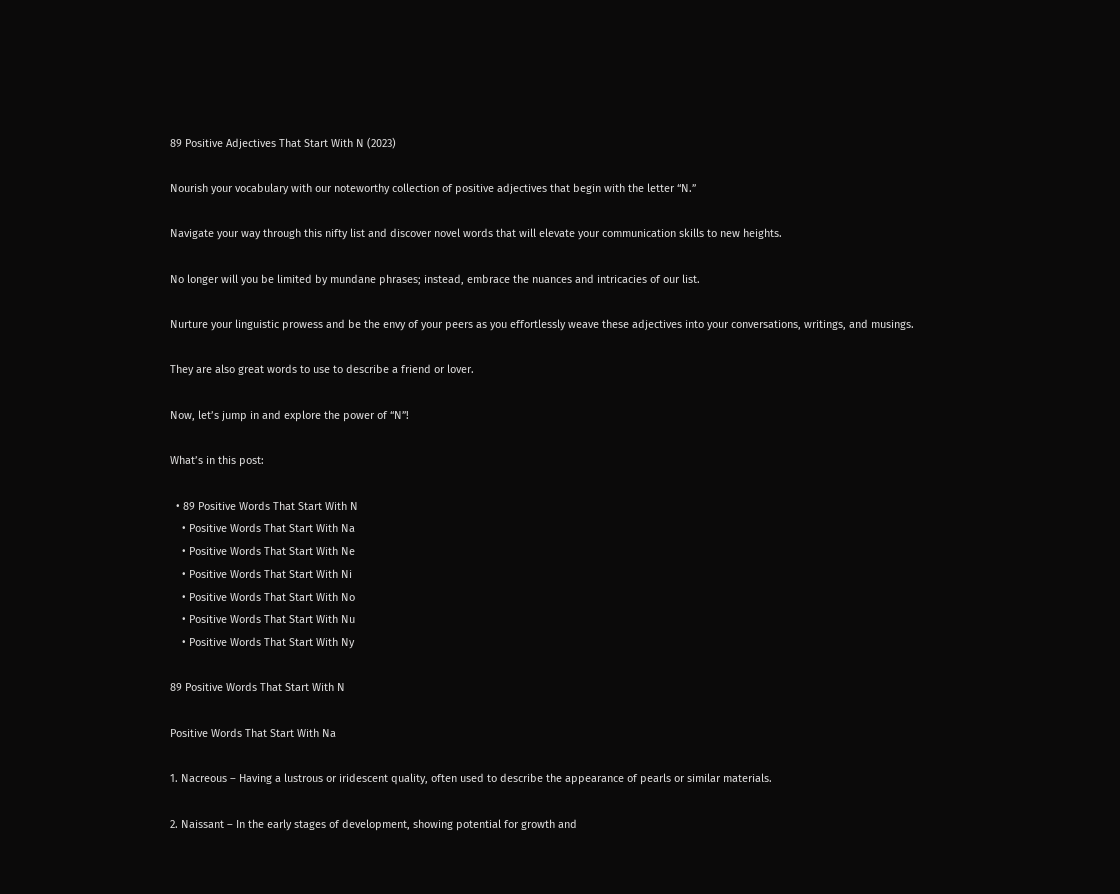89 Positive Adjectives That Start With N (2023)

Nourish your vocabulary with our noteworthy collection of positive adjectives that begin with the letter “N.”

Navigate your way through this nifty list and discover novel words that will elevate your communication skills to new heights.

No longer will you be limited by mundane phrases; instead, embrace the nuances and intricacies of our list.

Nurture your linguistic prowess and be the envy of your peers as you effortlessly weave these adjectives into your conversations, writings, and musings.

They are also great words to use to describe a friend or lover.

Now, let’s jump in and explore the power of “N”!

What’s in this post:

  • 89 Positive Words That Start With N
    • Positive Words That Start With Na
    • Positive Words That Start With Ne
    • Positive Words That Start With Ni
    • Positive Words That Start With No
    • Positive Words That Start With Nu
    • Positive Words That Start With Ny

89 Positive Words That Start With N

Positive Words That Start With Na

1. Nacreous – Having a lustrous or iridescent quality, often used to describe the appearance of pearls or similar materials.

2. Naissant – In the early stages of development, showing potential for growth and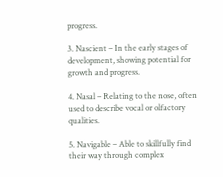progress.

3. Nascient – In the early stages of development, showing potential for growth and progress.

4. Nasal – Relating to the nose, often used to describe vocal or olfactory qualities.

5. Navigable – Able to skillfully find their way through complex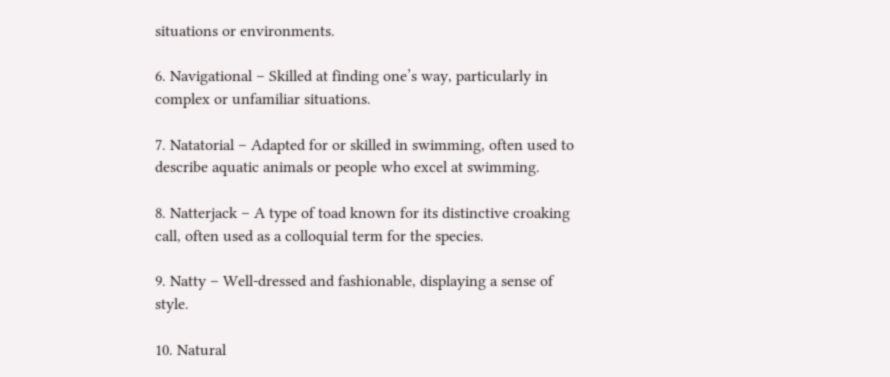situations or environments.

6. Navigational – Skilled at finding one’s way, particularly in complex or unfamiliar situations.

7. Natatorial – Adapted for or skilled in swimming, often used to describe aquatic animals or people who excel at swimming.

8. Natterjack – A type of toad known for its distinctive croaking call, often used as a colloquial term for the species.

9. Natty – Well-dressed and fashionable, displaying a sense of style.

10. Natural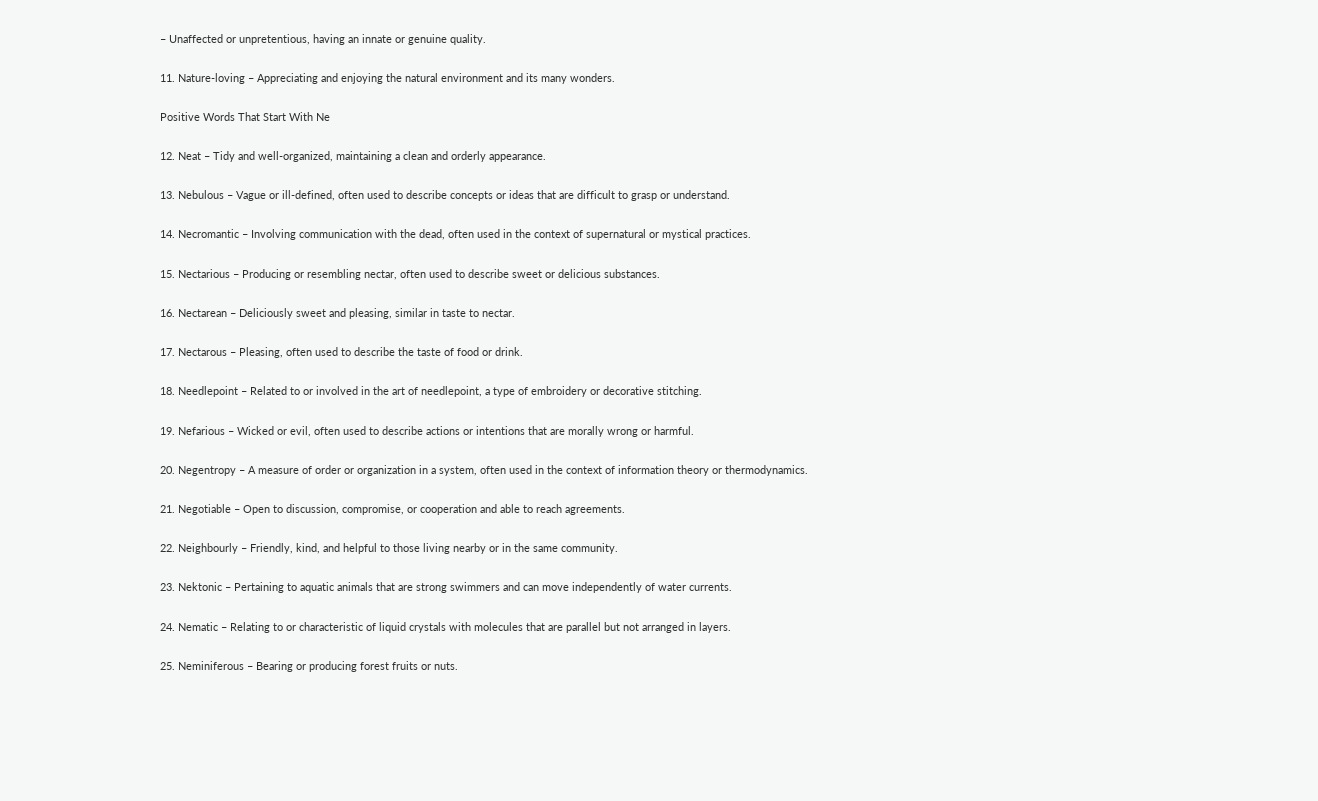– Unaffected or unpretentious, having an innate or genuine quality.

11. Nature-loving – Appreciating and enjoying the natural environment and its many wonders.

Positive Words That Start With Ne

12. Neat – Tidy and well-organized, maintaining a clean and orderly appearance.

13. Nebulous – Vague or ill-defined, often used to describe concepts or ideas that are difficult to grasp or understand.

14. Necromantic – Involving communication with the dead, often used in the context of supernatural or mystical practices.

15. Nectarious – Producing or resembling nectar, often used to describe sweet or delicious substances.

16. Nectarean – Deliciously sweet and pleasing, similar in taste to nectar.

17. Nectarous – Pleasing, often used to describe the taste of food or drink.

18. Needlepoint – Related to or involved in the art of needlepoint, a type of embroidery or decorative stitching.

19. Nefarious – Wicked or evil, often used to describe actions or intentions that are morally wrong or harmful.

20. Negentropy – A measure of order or organization in a system, often used in the context of information theory or thermodynamics.

21. Negotiable – Open to discussion, compromise, or cooperation and able to reach agreements.

22. Neighbourly – Friendly, kind, and helpful to those living nearby or in the same community.

23. Nektonic – Pertaining to aquatic animals that are strong swimmers and can move independently of water currents.

24. Nematic – Relating to or characteristic of liquid crystals with molecules that are parallel but not arranged in layers.

25. Neminiferous – Bearing or producing forest fruits or nuts.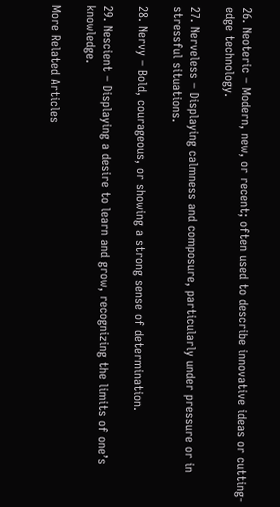26. Neoteric – Modern, new, or recent; often used to describe innovative ideas or cutting-edge technology.

27. Nerveless – Displaying calmness and composure, particularly under pressure or in stressful situations.

28. Nervy – Bold, courageous, or showing a strong sense of determination.

29. Nescient – Displaying a desire to learn and grow, recognizing the limits of one’s knowledge.

More Related Articles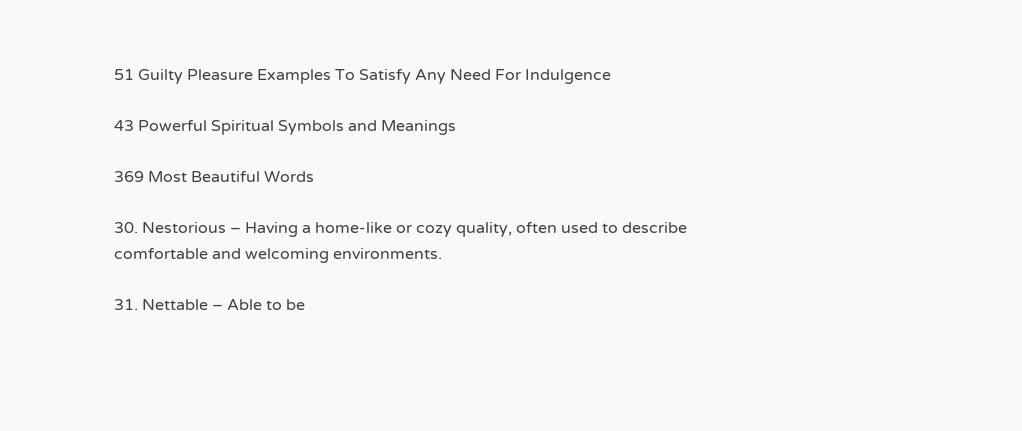51 Guilty Pleasure Examples To Satisfy Any Need For Indulgence

43 Powerful Spiritual Symbols and Meanings

369 Most Beautiful Words

30. Nestorious – Having a home-like or cozy quality, often used to describe comfortable and welcoming environments.

31. Nettable – Able to be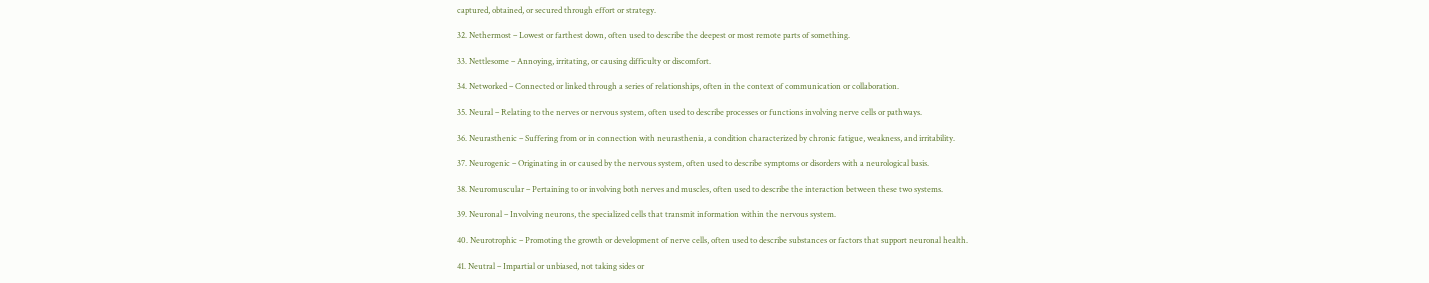captured, obtained, or secured through effort or strategy.

32. Nethermost – Lowest or farthest down, often used to describe the deepest or most remote parts of something.

33. Nettlesome – Annoying, irritating, or causing difficulty or discomfort.

34. Networked – Connected or linked through a series of relationships, often in the context of communication or collaboration.

35. Neural – Relating to the nerves or nervous system, often used to describe processes or functions involving nerve cells or pathways.

36. Neurasthenic – Suffering from or in connection with neurasthenia, a condition characterized by chronic fatigue, weakness, and irritability.

37. Neurogenic – Originating in or caused by the nervous system, often used to describe symptoms or disorders with a neurological basis.

38. Neuromuscular – Pertaining to or involving both nerves and muscles, often used to describe the interaction between these two systems.

39. Neuronal – Involving neurons, the specialized cells that transmit information within the nervous system.

40. Neurotrophic – Promoting the growth or development of nerve cells, often used to describe substances or factors that support neuronal health.

41. Neutral – Impartial or unbiased, not taking sides or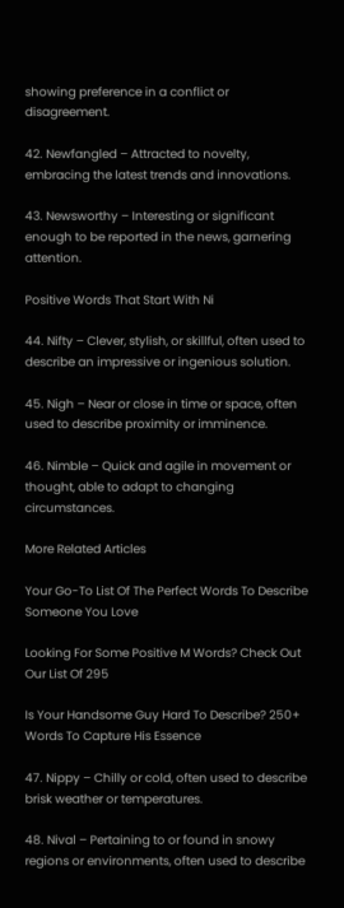showing preference in a conflict or disagreement.

42. Newfangled – Attracted to novelty, embracing the latest trends and innovations.

43. Newsworthy – Interesting or significant enough to be reported in the news, garnering attention.

Positive Words That Start With Ni

44. Nifty – Clever, stylish, or skillful, often used to describe an impressive or ingenious solution.

45. Nigh – Near or close in time or space, often used to describe proximity or imminence.

46. Nimble – Quick and agile in movement or thought, able to adapt to changing circumstances.

More Related Articles

Your Go-To List Of The Perfect Words To Describe Someone You Love

Looking For Some Positive M Words? Check Out Our List Of 295

Is Your Handsome Guy Hard To Describe? 250+ Words To Capture His Essence

47. Nippy – Chilly or cold, often used to describe brisk weather or temperatures.

48. Nival – Pertaining to or found in snowy regions or environments, often used to describe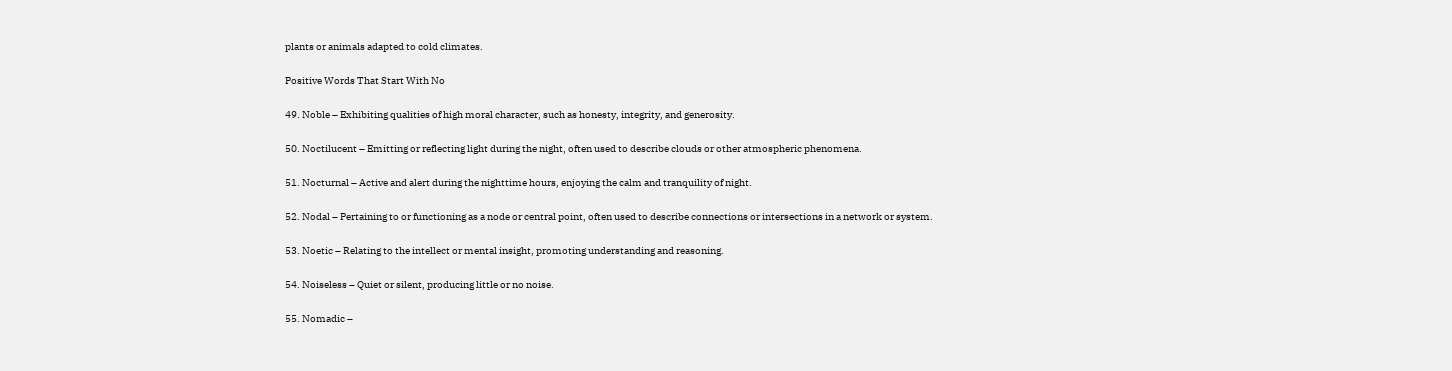plants or animals adapted to cold climates.

Positive Words That Start With No

49. Noble – Exhibiting qualities of high moral character, such as honesty, integrity, and generosity.

50. Noctilucent – Emitting or reflecting light during the night, often used to describe clouds or other atmospheric phenomena.

51. Nocturnal – Active and alert during the nighttime hours, enjoying the calm and tranquility of night.

52. Nodal – Pertaining to or functioning as a node or central point, often used to describe connections or intersections in a network or system.

53. Noetic – Relating to the intellect or mental insight, promoting understanding and reasoning.

54. Noiseless – Quiet or silent, producing little or no noise.

55. Nomadic –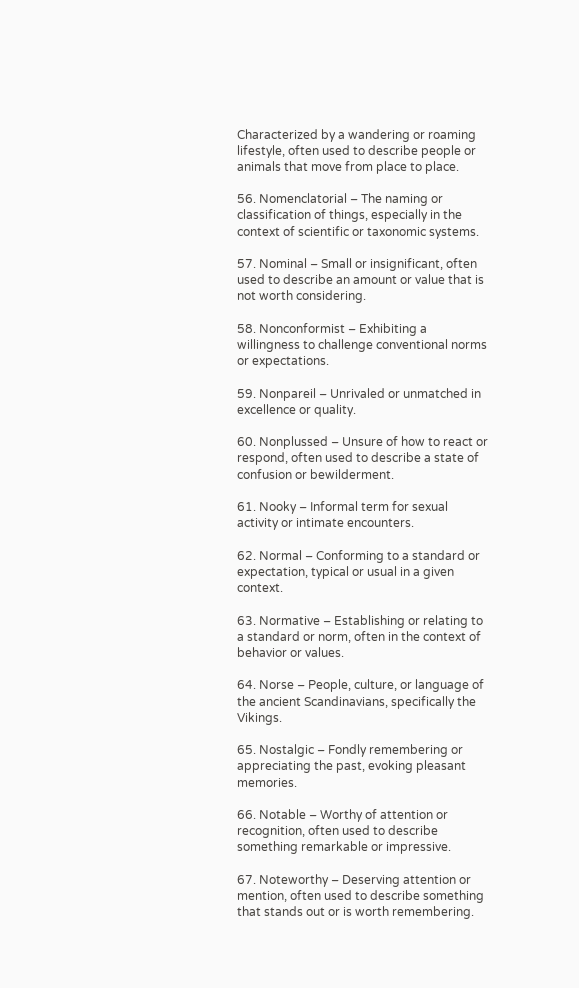Characterized by a wandering or roaming lifestyle, often used to describe people or animals that move from place to place.

56. Nomenclatorial – The naming or classification of things, especially in the context of scientific or taxonomic systems.

57. Nominal – Small or insignificant, often used to describe an amount or value that is not worth considering.

58. Nonconformist – Exhibiting a willingness to challenge conventional norms or expectations.

59. Nonpareil – Unrivaled or unmatched in excellence or quality.

60. Nonplussed – Unsure of how to react or respond, often used to describe a state of confusion or bewilderment.

61. Nooky – Informal term for sexual activity or intimate encounters.

62. Normal – Conforming to a standard or expectation, typical or usual in a given context.

63. Normative – Establishing or relating to a standard or norm, often in the context of behavior or values.

64. Norse – People, culture, or language of the ancient Scandinavians, specifically the Vikings.

65. Nostalgic – Fondly remembering or appreciating the past, evoking pleasant memories.

66. Notable – Worthy of attention or recognition, often used to describe something remarkable or impressive.

67. Noteworthy – Deserving attention or mention, often used to describe something that stands out or is worth remembering.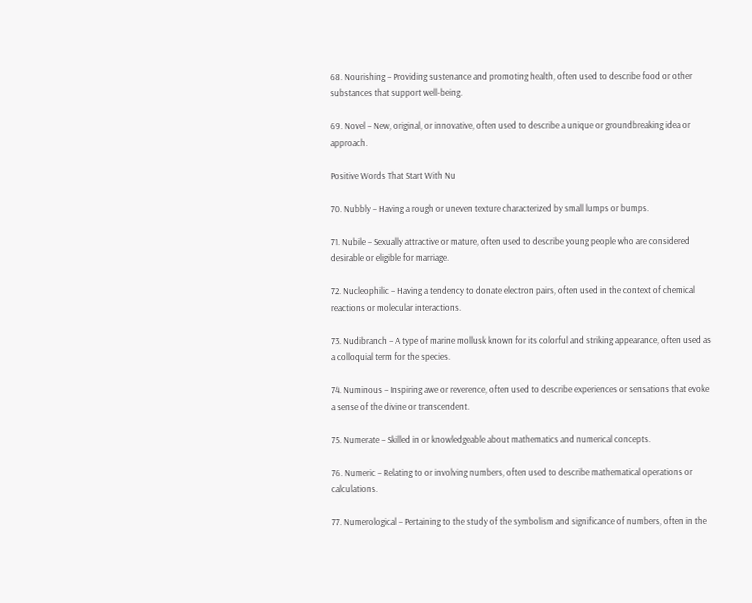68. Nourishing – Providing sustenance and promoting health, often used to describe food or other substances that support well-being.

69. Novel – New, original, or innovative, often used to describe a unique or groundbreaking idea or approach.

Positive Words That Start With Nu

70. Nubbly – Having a rough or uneven texture characterized by small lumps or bumps.

71. Nubile – Sexually attractive or mature, often used to describe young people who are considered desirable or eligible for marriage.

72. Nucleophilic – Having a tendency to donate electron pairs, often used in the context of chemical reactions or molecular interactions.

73. Nudibranch – A type of marine mollusk known for its colorful and striking appearance, often used as a colloquial term for the species.

74. Numinous – Inspiring awe or reverence, often used to describe experiences or sensations that evoke a sense of the divine or transcendent.

75. Numerate – Skilled in or knowledgeable about mathematics and numerical concepts.

76. Numeric – Relating to or involving numbers, often used to describe mathematical operations or calculations.

77. Numerological – Pertaining to the study of the symbolism and significance of numbers, often in the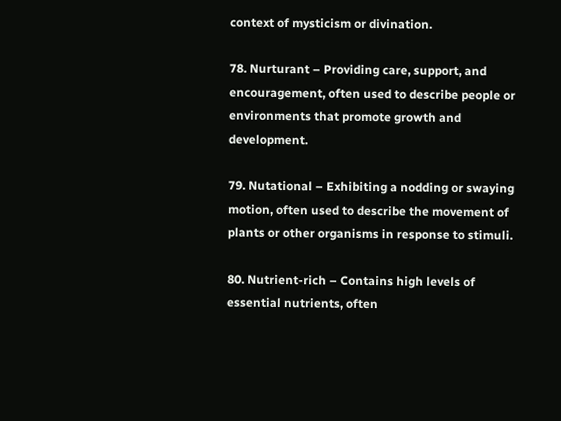context of mysticism or divination.

78. Nurturant – Providing care, support, and encouragement, often used to describe people or environments that promote growth and development.

79. Nutational – Exhibiting a nodding or swaying motion, often used to describe the movement of plants or other organisms in response to stimuli.

80. Nutrient-rich – Contains high levels of essential nutrients, often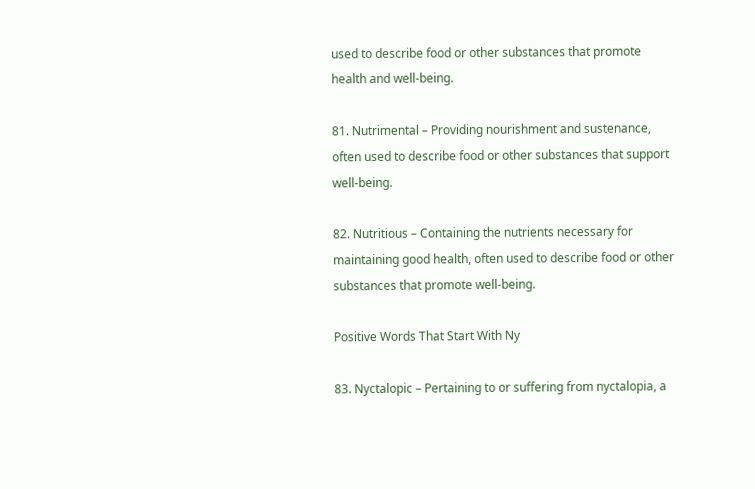used to describe food or other substances that promote health and well-being.

81. Nutrimental – Providing nourishment and sustenance, often used to describe food or other substances that support well-being.

82. Nutritious – Containing the nutrients necessary for maintaining good health, often used to describe food or other substances that promote well-being.

Positive Words That Start With Ny

83. Nyctalopic – Pertaining to or suffering from nyctalopia, a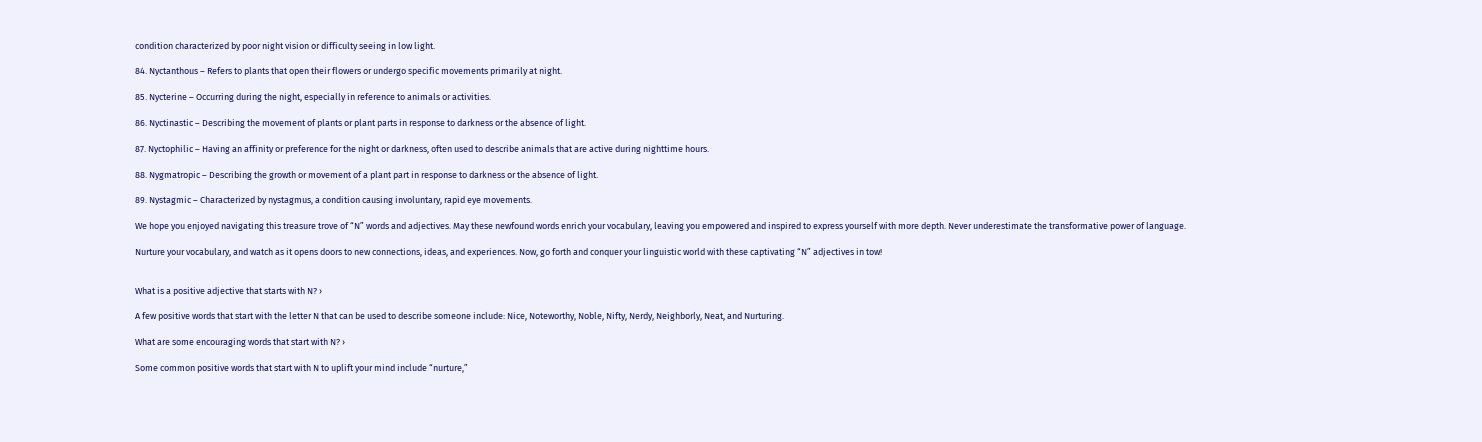condition characterized by poor night vision or difficulty seeing in low light.

84. Nyctanthous – Refers to plants that open their flowers or undergo specific movements primarily at night.

85. Nycterine – Occurring during the night, especially in reference to animals or activities.

86. Nyctinastic – Describing the movement of plants or plant parts in response to darkness or the absence of light.

87. Nyctophilic – Having an affinity or preference for the night or darkness, often used to describe animals that are active during nighttime hours.

88. Nygmatropic – Describing the growth or movement of a plant part in response to darkness or the absence of light.

89. Nystagmic – Characterized by nystagmus, a condition causing involuntary, rapid eye movements.

We hope you enjoyed navigating this treasure trove of “N” words and adjectives. May these newfound words enrich your vocabulary, leaving you empowered and inspired to express yourself with more depth. Never underestimate the transformative power of language.

Nurture your vocabulary, and watch as it opens doors to new connections, ideas, and experiences. Now, go forth and conquer your linguistic world with these captivating “N” adjectives in tow!


What is a positive adjective that starts with N? ›

A few positive words that start with the letter N that can be used to describe someone include: Nice, Noteworthy, Noble, Nifty, Nerdy, Neighborly, Neat, and Nurturing.

What are some encouraging words that start with N? ›

Some common positive words that start with N to uplift your mind include “nurture,”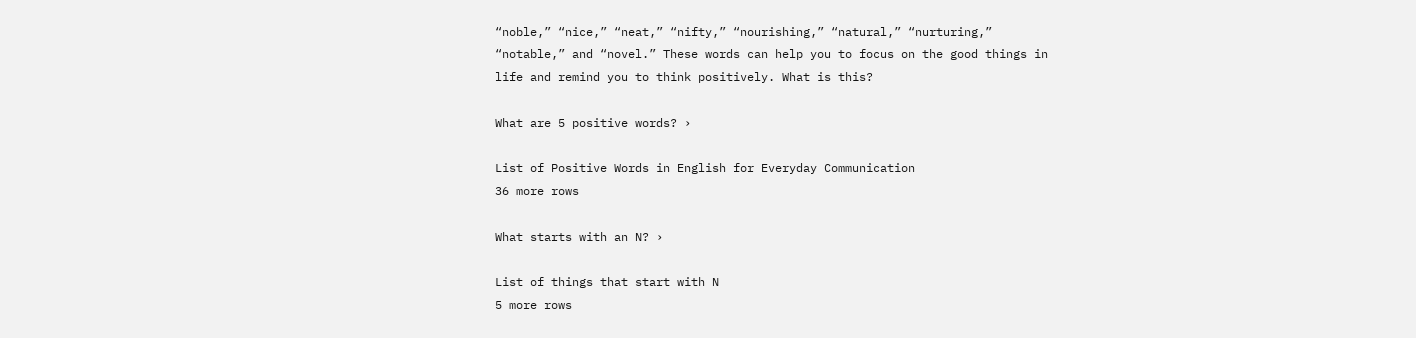“noble,” “nice,” “neat,” “nifty,” “nourishing,” “natural,” “nurturing,” “notable,” and “novel.” These words can help you to focus on the good things in life and remind you to think positively. What is this?

What are 5 positive words? ›

List of Positive Words in English for Everyday Communication
36 more rows

What starts with an N? ›

List of things that start with N
5 more rows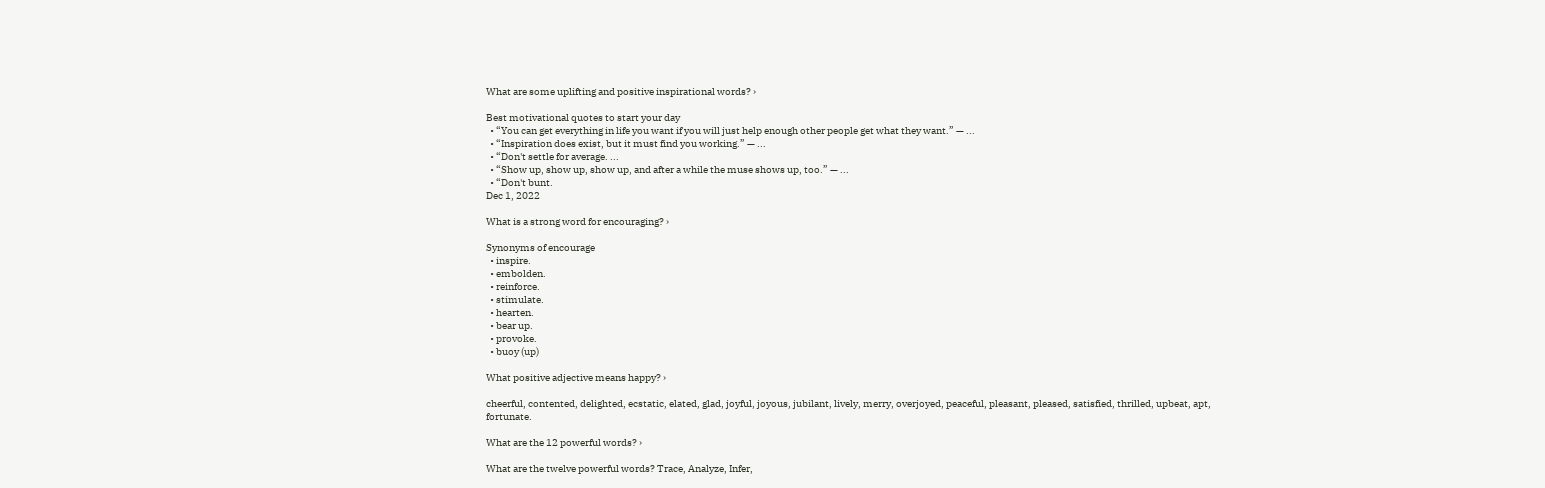What are some uplifting and positive inspirational words? ›

Best motivational quotes to start your day
  • “You can get everything in life you want if you will just help enough other people get what they want.” — ...
  • “Inspiration does exist, but it must find you working.” — ...
  • “Don't settle for average. ...
  • “Show up, show up, show up, and after a while the muse shows up, too.” — ...
  • “Don't bunt.
Dec 1, 2022

What is a strong word for encouraging? ›

Synonyms of encourage
  • inspire.
  • embolden.
  • reinforce.
  • stimulate.
  • hearten.
  • bear up.
  • provoke.
  • buoy (up)

What positive adjective means happy? ›

cheerful, contented, delighted, ecstatic, elated, glad, joyful, joyous, jubilant, lively, merry, overjoyed, peaceful, pleasant, pleased, satisfied, thrilled, upbeat, apt, fortunate.

What are the 12 powerful words? ›

What are the twelve powerful words? Trace, Analyze, Infer,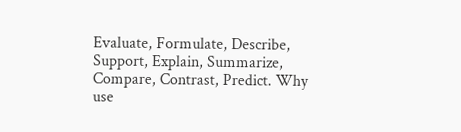Evaluate, Formulate, Describe, Support, Explain, Summarize, Compare, Contrast, Predict. Why use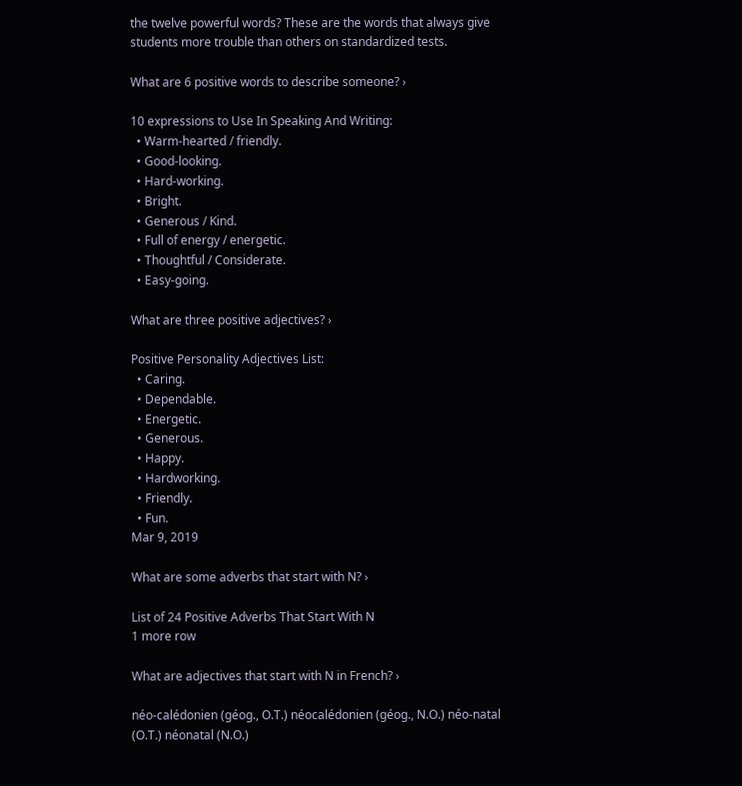the twelve powerful words? These are the words that always give students more trouble than others on standardized tests.

What are 6 positive words to describe someone? ›

10 expressions to Use In Speaking And Writing:
  • Warm-hearted / friendly.
  • Good-looking.
  • Hard-working.
  • Bright.
  • Generous / Kind.
  • Full of energy / energetic.
  • Thoughtful / Considerate.
  • Easy-going.

What are three positive adjectives? ›

Positive Personality Adjectives List:
  • Caring.
  • Dependable.
  • Energetic.
  • Generous.
  • Happy.
  • Hardworking.
  • Friendly.
  • Fun.
Mar 9, 2019

What are some adverbs that start with N? ›

List of 24 Positive Adverbs That Start With N
1 more row

What are adjectives that start with N in French? ›

néo-calédonien (géog., O.T.) néocalédonien (géog., N.O.) néo-natal (O.T.) néonatal (N.O.)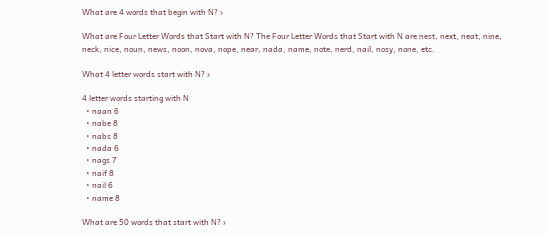What are 4 words that begin with N? ›

What are Four Letter Words that Start with N? The Four Letter Words that Start with N are nest, next, neat, nine, neck, nice, noun, news, noon, nova, nope, near, nada, name, note, nerd, nail, nosy, none, etc.

What 4 letter words start with N? ›

4 letter words starting with N
  • naan 6
  • nabe 8
  • nabs 8
  • nada 6
  • nags 7
  • naif 8
  • nail 6
  • name 8

What are 50 words that start with N? ›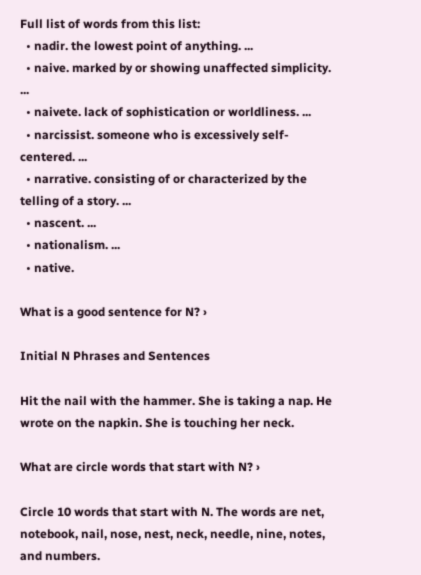Full list of words from this list:
  • nadir. the lowest point of anything. ...
  • naive. marked by or showing unaffected simplicity. ...
  • naivete. lack of sophistication or worldliness. ...
  • narcissist. someone who is excessively self-centered. ...
  • narrative. consisting of or characterized by the telling of a story. ...
  • nascent. ...
  • nationalism. ...
  • native.

What is a good sentence for N? ›

Initial N Phrases and Sentences

Hit the nail with the hammer. She is taking a nap. He wrote on the napkin. She is touching her neck.

What are circle words that start with N? ›

Circle 10 words that start with N. The words are net, notebook, nail, nose, nest, neck, needle, nine, notes, and numbers.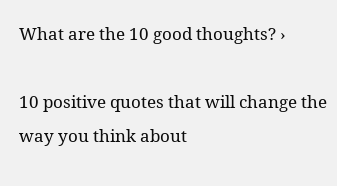What are the 10 good thoughts? ›

10 positive quotes that will change the way you think about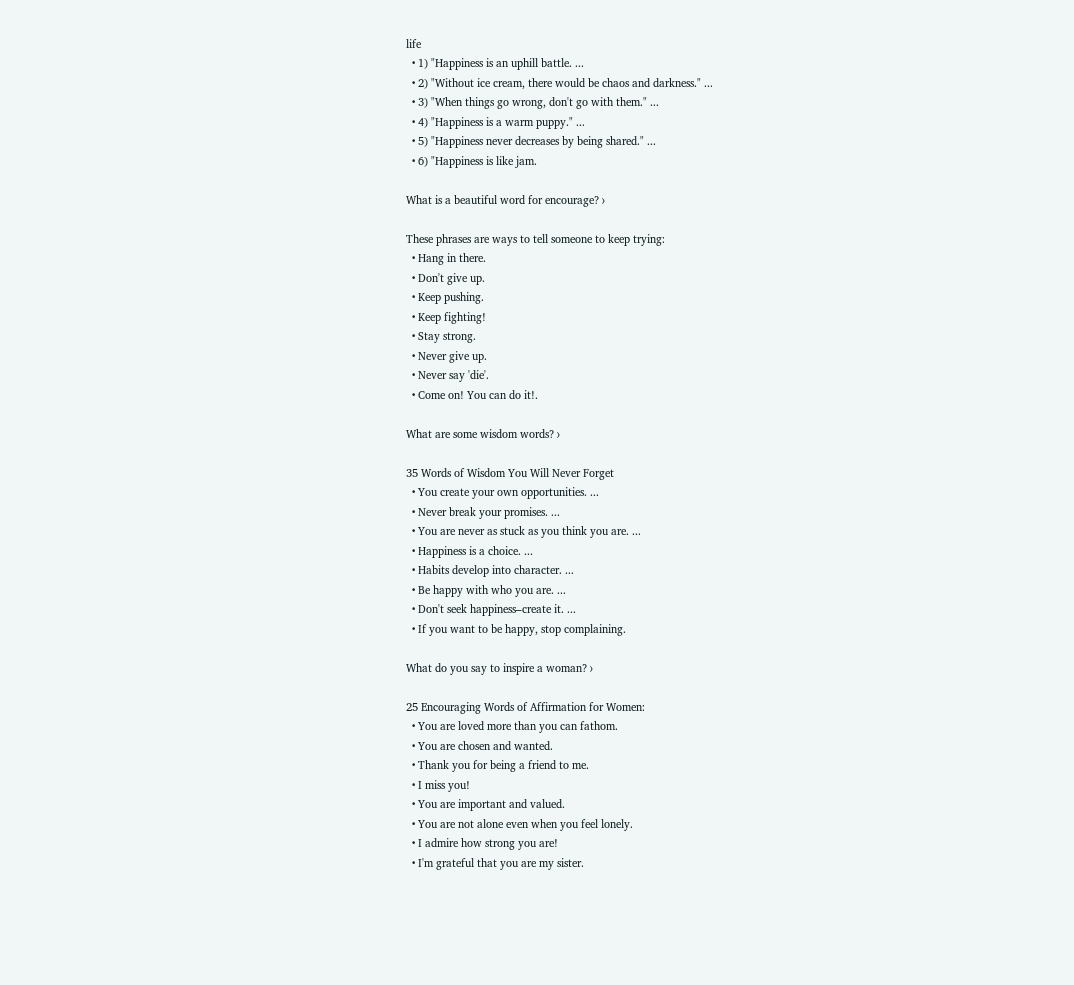life
  • 1) "Happiness is an uphill battle. ...
  • 2) "Without ice cream, there would be chaos and darkness." ...
  • 3) "When things go wrong, don't go with them." ...
  • 4) "Happiness is a warm puppy." ...
  • 5) "Happiness never decreases by being shared." ...
  • 6) "Happiness is like jam.

What is a beautiful word for encourage? ›

These phrases are ways to tell someone to keep trying:
  • Hang in there.
  • Don't give up.
  • Keep pushing.
  • Keep fighting!
  • Stay strong.
  • Never give up.
  • Never say 'die'.
  • Come on! You can do it!.

What are some wisdom words? ›

35 Words of Wisdom You Will Never Forget
  • You create your own opportunities. ...
  • Never break your promises. ...
  • You are never as stuck as you think you are. ...
  • Happiness is a choice. ...
  • Habits develop into character. ...
  • Be happy with who you are. ...
  • Don't seek happiness–create it. ...
  • If you want to be happy, stop complaining.

What do you say to inspire a woman? ›

25 Encouraging Words of Affirmation for Women:
  • You are loved more than you can fathom.
  • You are chosen and wanted.
  • Thank you for being a friend to me.
  • I miss you!
  • You are important and valued.
  • You are not alone even when you feel lonely.
  • I admire how strong you are!
  • I'm grateful that you are my sister.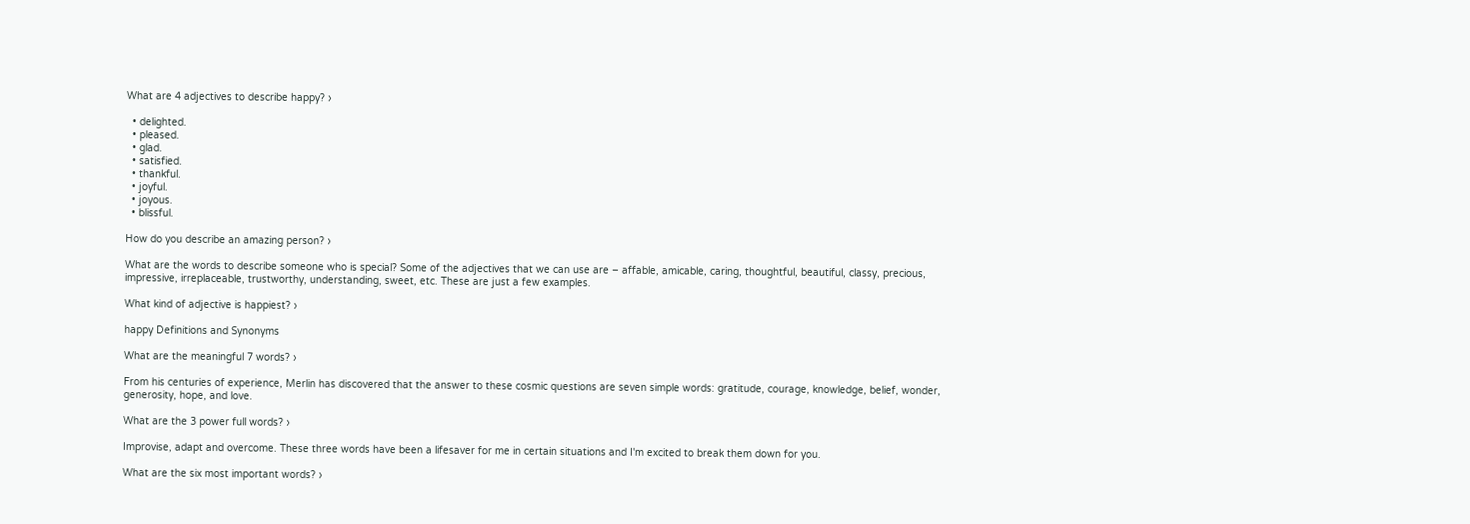What are 4 adjectives to describe happy? ›

  • delighted.
  • pleased.
  • glad.
  • satisfied.
  • thankful.
  • joyful.
  • joyous.
  • blissful.

How do you describe an amazing person? ›

What are the words to describe someone who is special? Some of the adjectives that we can use are – affable, amicable, caring, thoughtful, beautiful, classy, precious, impressive, irreplaceable, trustworthy, understanding, sweet, etc. These are just a few examples.

What kind of adjective is happiest? ›

happy Definitions and Synonyms

What are the meaningful 7 words? ›

From his centuries of experience, Merlin has discovered that the answer to these cosmic questions are seven simple words: gratitude, courage, knowledge, belief, wonder, generosity, hope, and love.

What are the 3 power full words? ›

Improvise, adapt and overcome. These three words have been a lifesaver for me in certain situations and I'm excited to break them down for you.

What are the six most important words? ›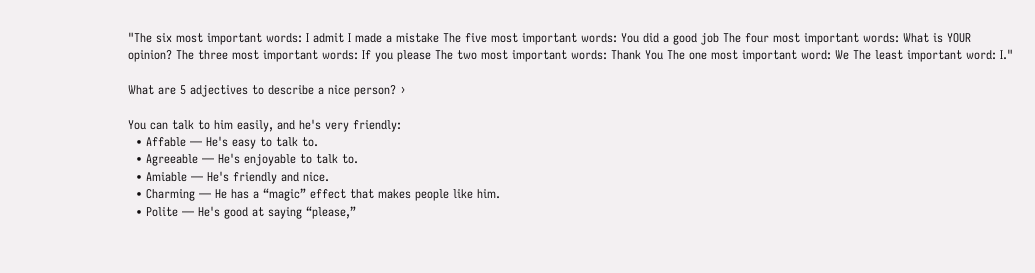"The six most important words: I admit I made a mistake The five most important words: You did a good job The four most important words: What is YOUR opinion? The three most important words: If you please The two most important words: Thank You The one most important word: We The least important word: I."

What are 5 adjectives to describe a nice person? ›

You can talk to him easily, and he's very friendly:
  • Affable — He's easy to talk to.
  • Agreeable — He's enjoyable to talk to.
  • Amiable — He's friendly and nice.
  • Charming — He has a “magic” effect that makes people like him.
  • Polite — He's good at saying “please,”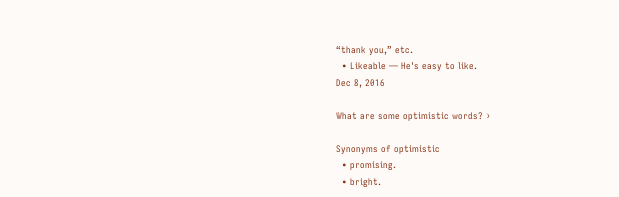“thank you,” etc.
  • Likeable — He's easy to like.
Dec 8, 2016

What are some optimistic words? ›

Synonyms of optimistic
  • promising.
  • bright.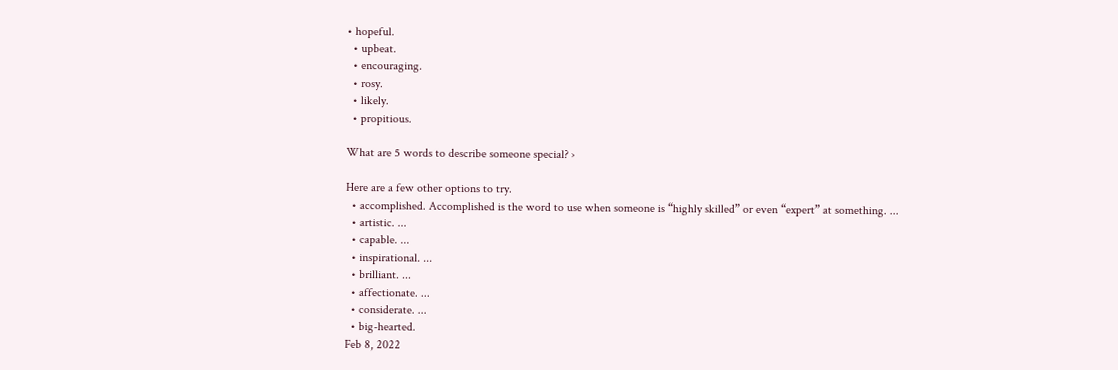• hopeful.
  • upbeat.
  • encouraging.
  • rosy.
  • likely.
  • propitious.

What are 5 words to describe someone special? ›

Here are a few other options to try.
  • accomplished. Accomplished is the word to use when someone is “highly skilled” or even “expert” at something. ...
  • artistic. ...
  • capable. ...
  • inspirational. ...
  • brilliant. ...
  • affectionate. ...
  • considerate. ...
  • big-hearted.
Feb 8, 2022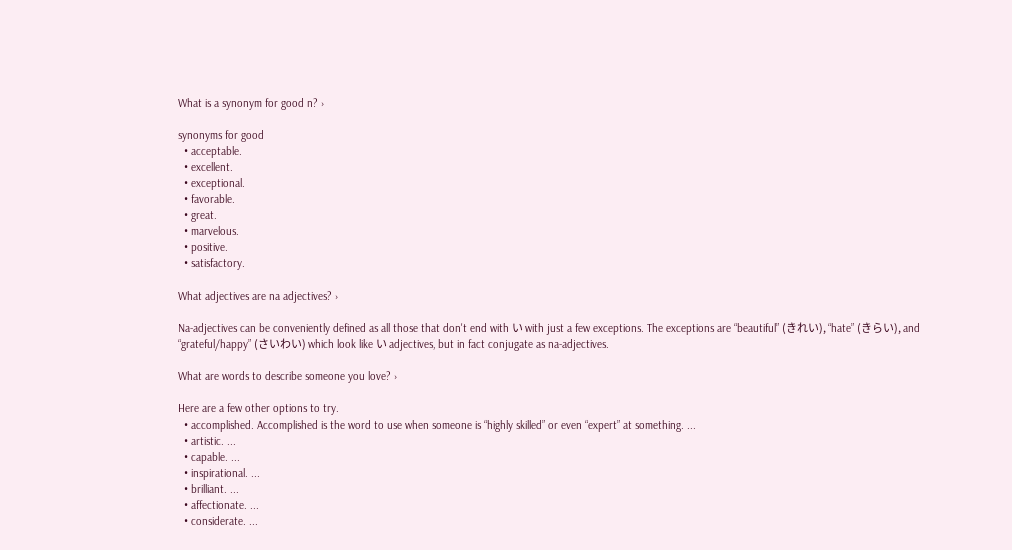What is a synonym for good n? ›

synonyms for good
  • acceptable.
  • excellent.
  • exceptional.
  • favorable.
  • great.
  • marvelous.
  • positive.
  • satisfactory.

What adjectives are na adjectives? ›

Na-adjectives can be conveniently defined as all those that don't end with い with just a few exceptions. The exceptions are “beautiful” (きれい), “hate” (きらい), and “grateful/happy” (さいわい) which look like い adjectives, but in fact conjugate as na-adjectives.

What are words to describe someone you love? ›

Here are a few other options to try.
  • accomplished. Accomplished is the word to use when someone is “highly skilled” or even “expert” at something. ...
  • artistic. ...
  • capable. ...
  • inspirational. ...
  • brilliant. ...
  • affectionate. ...
  • considerate. ...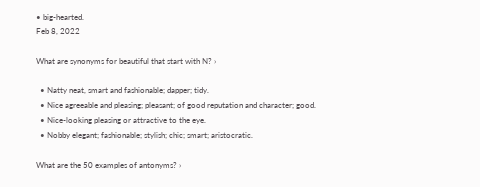• big-hearted.
Feb 8, 2022

What are synonyms for beautiful that start with N? ›

  • Natty neat, smart and fashionable; dapper; tidy.
  • Nice agreeable and pleasing; pleasant; of good reputation and character; good.
  • Nice-looking pleasing or attractive to the eye.
  • Nobby elegant; fashionable; stylish; chic; smart; aristocratic.

What are the 50 examples of antonyms? ›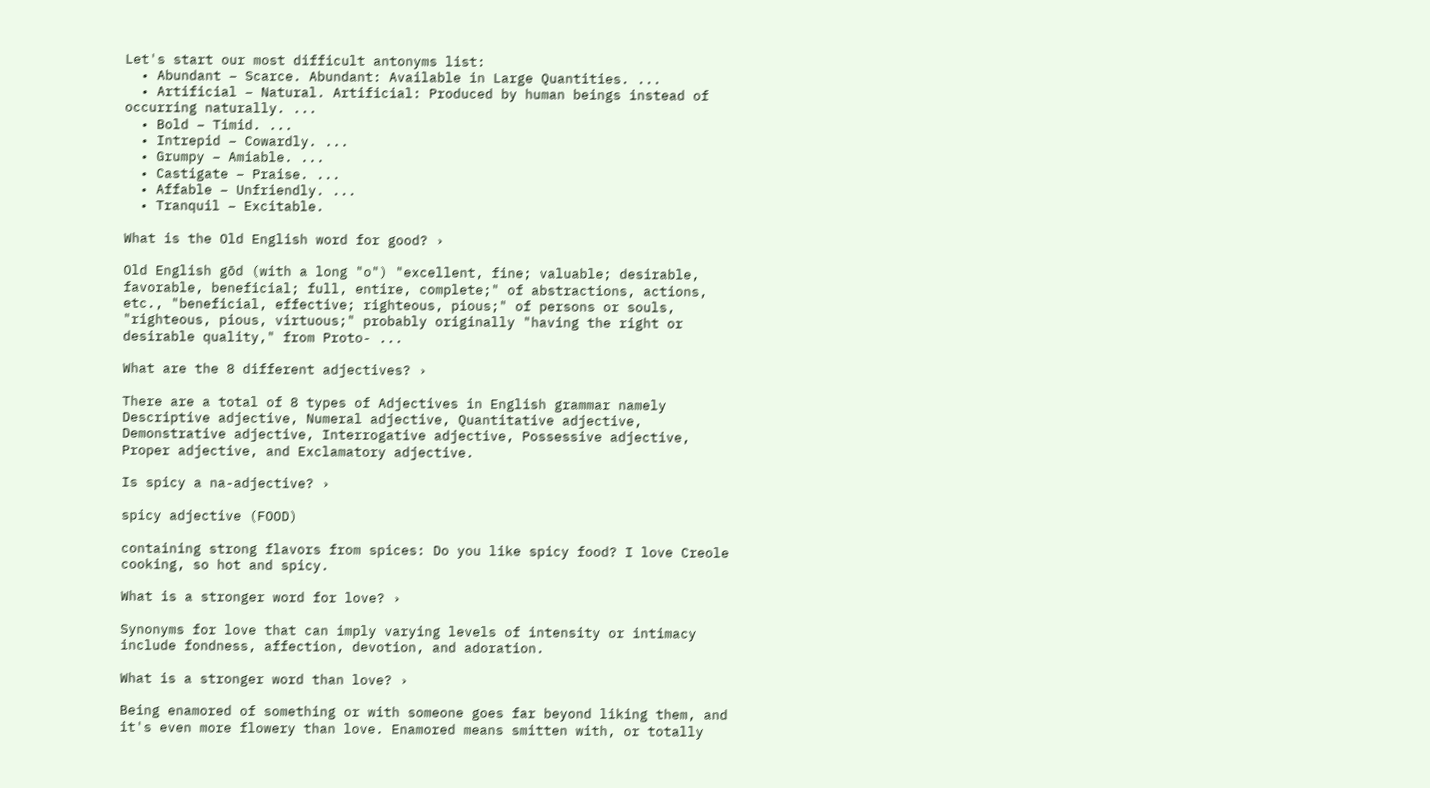Let's start our most difficult antonyms list:
  • Abundant – Scarce. Abundant: Available in Large Quantities. ...
  • Artificial – Natural. Artificial: Produced by human beings instead of occurring naturally. ...
  • Bold – Timid. ...
  • Intrepid – Cowardly. ...
  • Grumpy – Amiable. ...
  • Castigate – Praise. ...
  • Affable – Unfriendly. ...
  • Tranquil – Excitable.

What is the Old English word for good? ›

Old English gōd (with a long "o") "excellent, fine; valuable; desirable, favorable, beneficial; full, entire, complete;" of abstractions, actions, etc., "beneficial, effective; righteous, pious;" of persons or souls, "righteous, pious, virtuous;" probably originally "having the right or desirable quality," from Proto- ...

What are the 8 different adjectives? ›

There are a total of 8 types of Adjectives in English grammar namely Descriptive adjective, Numeral adjective, Quantitative adjective, Demonstrative adjective, Interrogative adjective, Possessive adjective, Proper adjective, and Exclamatory adjective.

Is spicy a na-adjective? ›

spicy adjective (FOOD)

containing strong flavors from spices: Do you like spicy food? I love Creole cooking, so hot and spicy.

What is a stronger word for love? ›

Synonyms for love that can imply varying levels of intensity or intimacy include fondness, affection, devotion, and adoration.

What is a stronger word than love? ›

Being enamored of something or with someone goes far beyond liking them, and it's even more flowery than love. Enamored means smitten with, or totally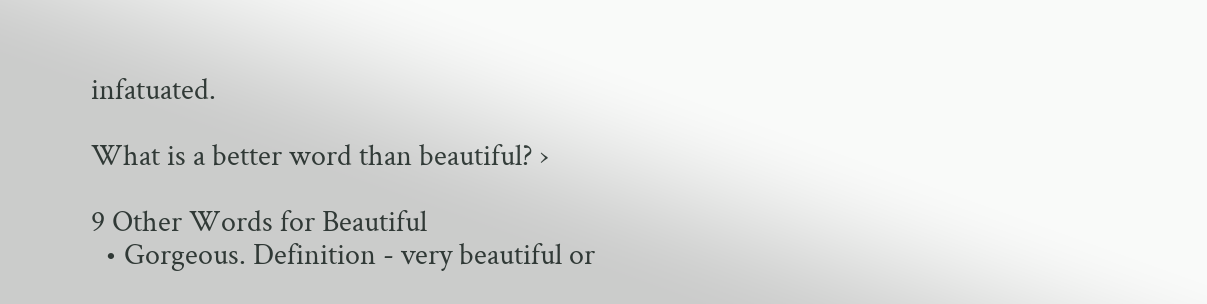infatuated.

What is a better word than beautiful? ›

9 Other Words for Beautiful
  • Gorgeous. Definition - very beautiful or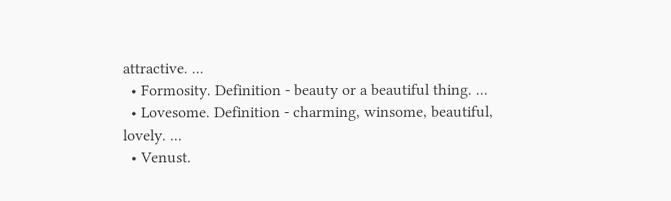attractive. ...
  • Formosity. Definition - beauty or a beautiful thing. ...
  • Lovesome. Definition - charming, winsome, beautiful, lovely. ...
  • Venust.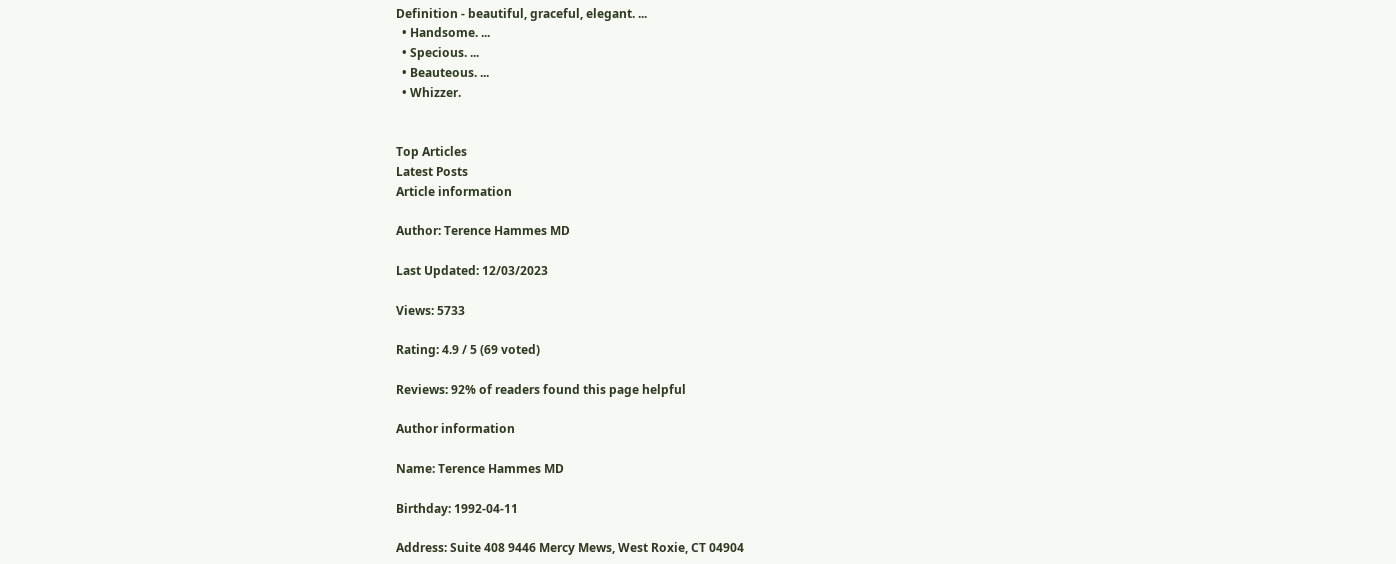Definition - beautiful, graceful, elegant. ...
  • Handsome. ...
  • Specious. ...
  • Beauteous. ...
  • Whizzer.


Top Articles
Latest Posts
Article information

Author: Terence Hammes MD

Last Updated: 12/03/2023

Views: 5733

Rating: 4.9 / 5 (69 voted)

Reviews: 92% of readers found this page helpful

Author information

Name: Terence Hammes MD

Birthday: 1992-04-11

Address: Suite 408 9446 Mercy Mews, West Roxie, CT 04904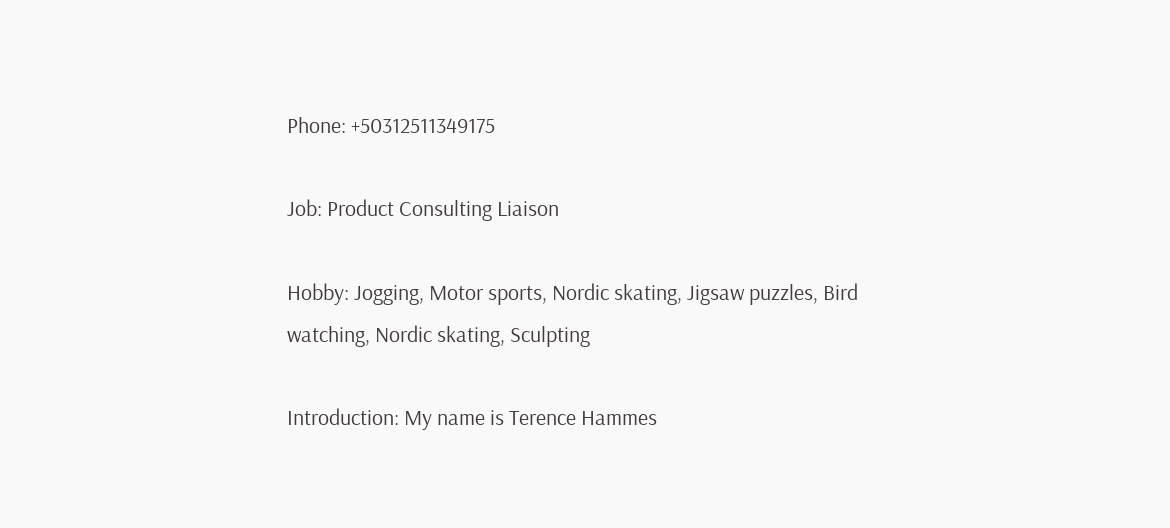Phone: +50312511349175

Job: Product Consulting Liaison

Hobby: Jogging, Motor sports, Nordic skating, Jigsaw puzzles, Bird watching, Nordic skating, Sculpting

Introduction: My name is Terence Hammes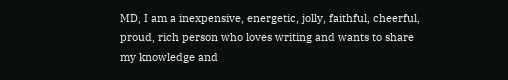MD, I am a inexpensive, energetic, jolly, faithful, cheerful, proud, rich person who loves writing and wants to share my knowledge and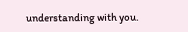understanding with you.